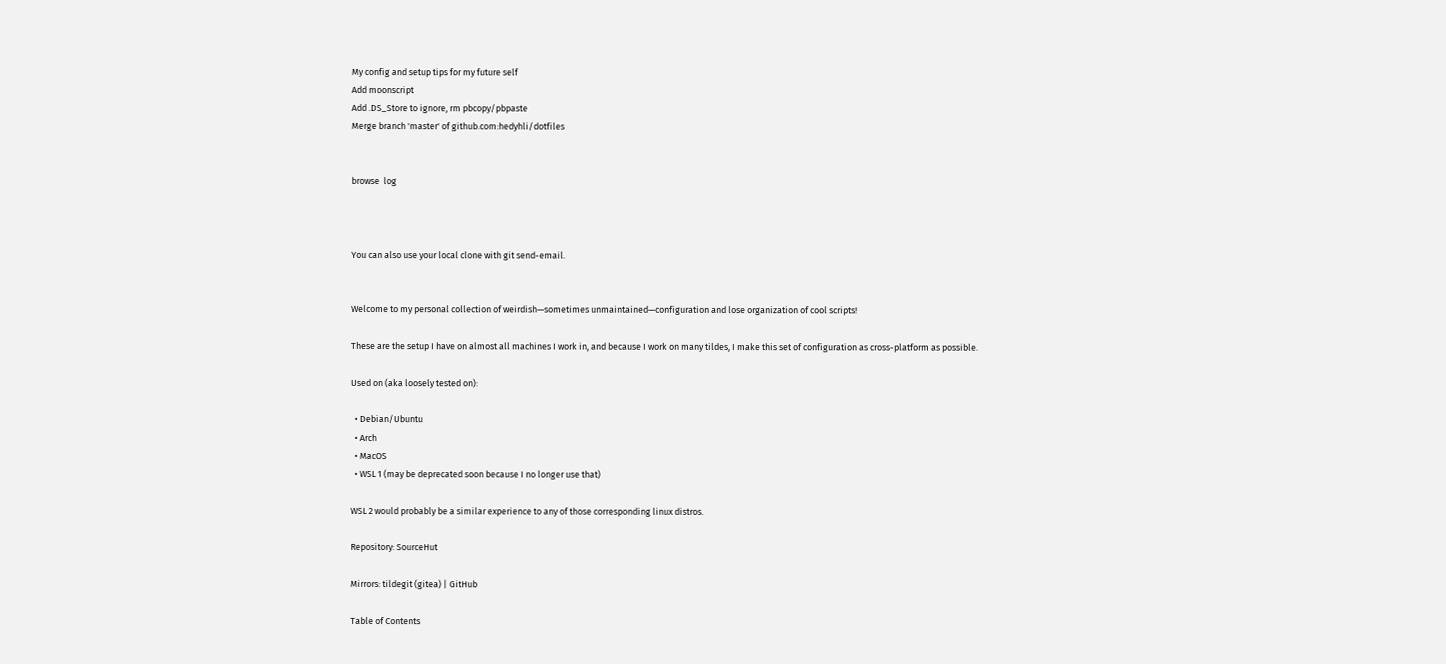My config and setup tips for my future self
Add moonscript
Add .DS_Store to ignore, rm pbcopy/pbpaste
Merge branch 'master' of github.com:hedyhli/dotfiles


browse  log



You can also use your local clone with git send-email.


Welcome to my personal collection of weirdish—sometimes unmaintained—configuration and lose organization of cool scripts!

These are the setup I have on almost all machines I work in, and because I work on many tildes, I make this set of configuration as cross-platform as possible.

Used on (aka loosely tested on):

  • Debian/Ubuntu
  • Arch
  • MacOS
  • WSL 1 (may be deprecated soon because I no longer use that)

WSL 2 would probably be a similar experience to any of those corresponding linux distros.

Repository: SourceHut

Mirrors: tildegit (gitea) | GitHub

Table of Contents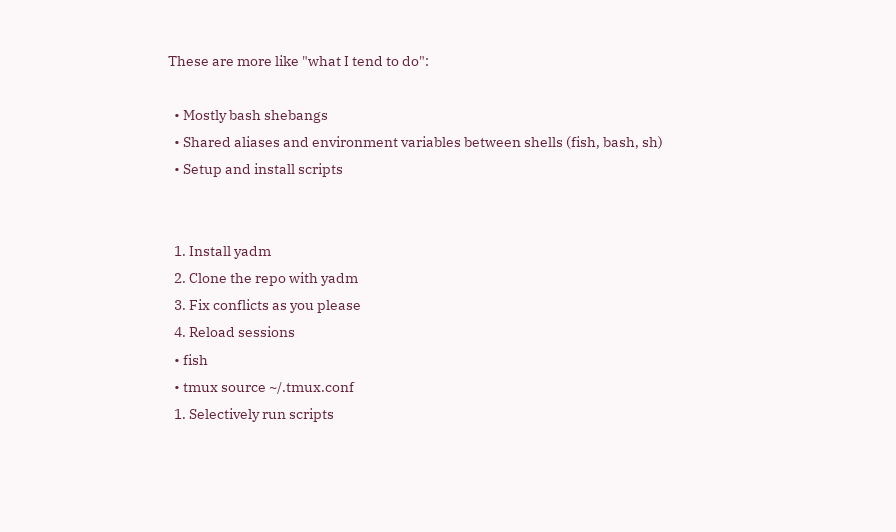These are more like "what I tend to do":

  • Mostly bash shebangs
  • Shared aliases and environment variables between shells (fish, bash, sh)
  • Setup and install scripts


  1. Install yadm
  2. Clone the repo with yadm
  3. Fix conflicts as you please
  4. Reload sessions
  • fish
  • tmux source ~/.tmux.conf
  1. Selectively run scripts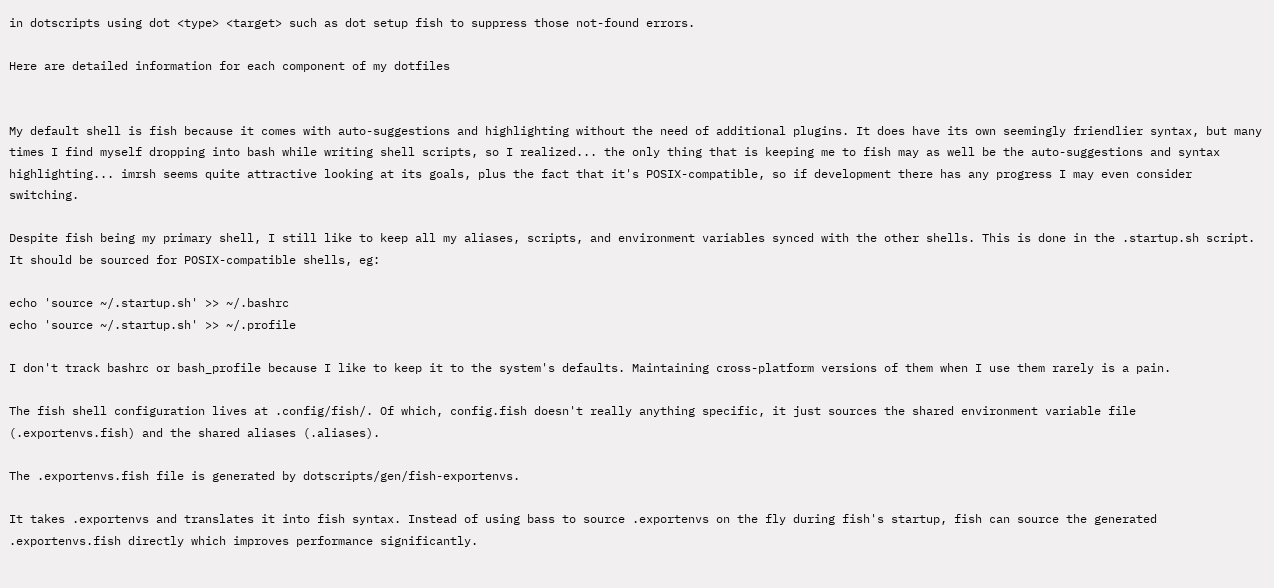in dotscripts using dot <type> <target> such as dot setup fish to suppress those not-found errors.

Here are detailed information for each component of my dotfiles


My default shell is fish because it comes with auto-suggestions and highlighting without the need of additional plugins. It does have its own seemingly friendlier syntax, but many times I find myself dropping into bash while writing shell scripts, so I realized... the only thing that is keeping me to fish may as well be the auto-suggestions and syntax highlighting... imrsh seems quite attractive looking at its goals, plus the fact that it's POSIX-compatible, so if development there has any progress I may even consider switching.

Despite fish being my primary shell, I still like to keep all my aliases, scripts, and environment variables synced with the other shells. This is done in the .startup.sh script. It should be sourced for POSIX-compatible shells, eg:

echo 'source ~/.startup.sh' >> ~/.bashrc
echo 'source ~/.startup.sh' >> ~/.profile

I don't track bashrc or bash_profile because I like to keep it to the system's defaults. Maintaining cross-platform versions of them when I use them rarely is a pain.

The fish shell configuration lives at .config/fish/. Of which, config.fish doesn't really anything specific, it just sources the shared environment variable file (.exportenvs.fish) and the shared aliases (.aliases).

The .exportenvs.fish file is generated by dotscripts/gen/fish-exportenvs.

It takes .exportenvs and translates it into fish syntax. Instead of using bass to source .exportenvs on the fly during fish's startup, fish can source the generated .exportenvs.fish directly which improves performance significantly.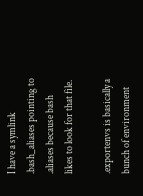I have a symlink .bash_aliases pointing to .aliases because bash likes to look for that file.

.exportenvs is basically a bunch of environment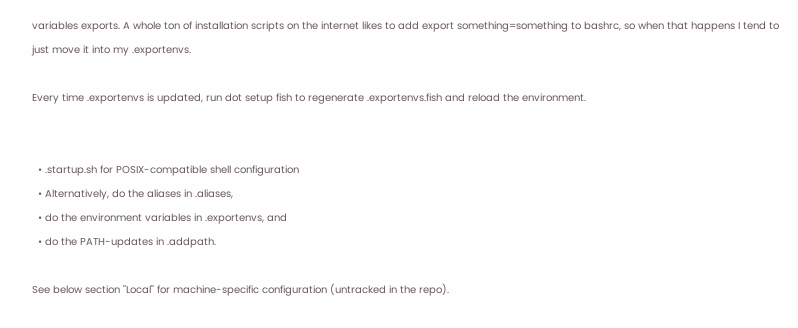variables exports. A whole ton of installation scripts on the internet likes to add export something=something to bashrc, so when that happens I tend to just move it into my .exportenvs.

Every time .exportenvs is updated, run dot setup fish to regenerate .exportenvs.fish and reload the environment.


  • .startup.sh for POSIX-compatible shell configuration
  • Alternatively, do the aliases in .aliases,
  • do the environment variables in .exportenvs, and
  • do the PATH-updates in .addpath.

See below section "Local" for machine-specific configuration (untracked in the repo).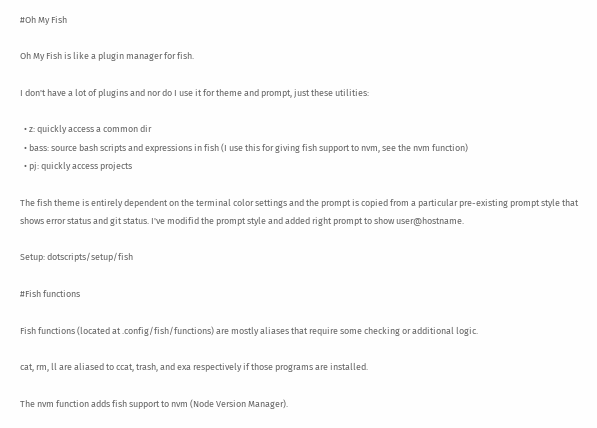#Oh My Fish

Oh My Fish is like a plugin manager for fish.

I don't have a lot of plugins and nor do I use it for theme and prompt, just these utilities:

  • z: quickly access a common dir
  • bass: source bash scripts and expressions in fish (I use this for giving fish support to nvm, see the nvm function)
  • pj: quickly access projects

The fish theme is entirely dependent on the terminal color settings and the prompt is copied from a particular pre-existing prompt style that shows error status and git status. I've modifid the prompt style and added right prompt to show user@hostname.

Setup: dotscripts/setup/fish

#Fish functions

Fish functions (located at .config/fish/functions) are mostly aliases that require some checking or additional logic.

cat, rm, ll are aliased to ccat, trash, and exa respectively if those programs are installed.

The nvm function adds fish support to nvm (Node Version Manager).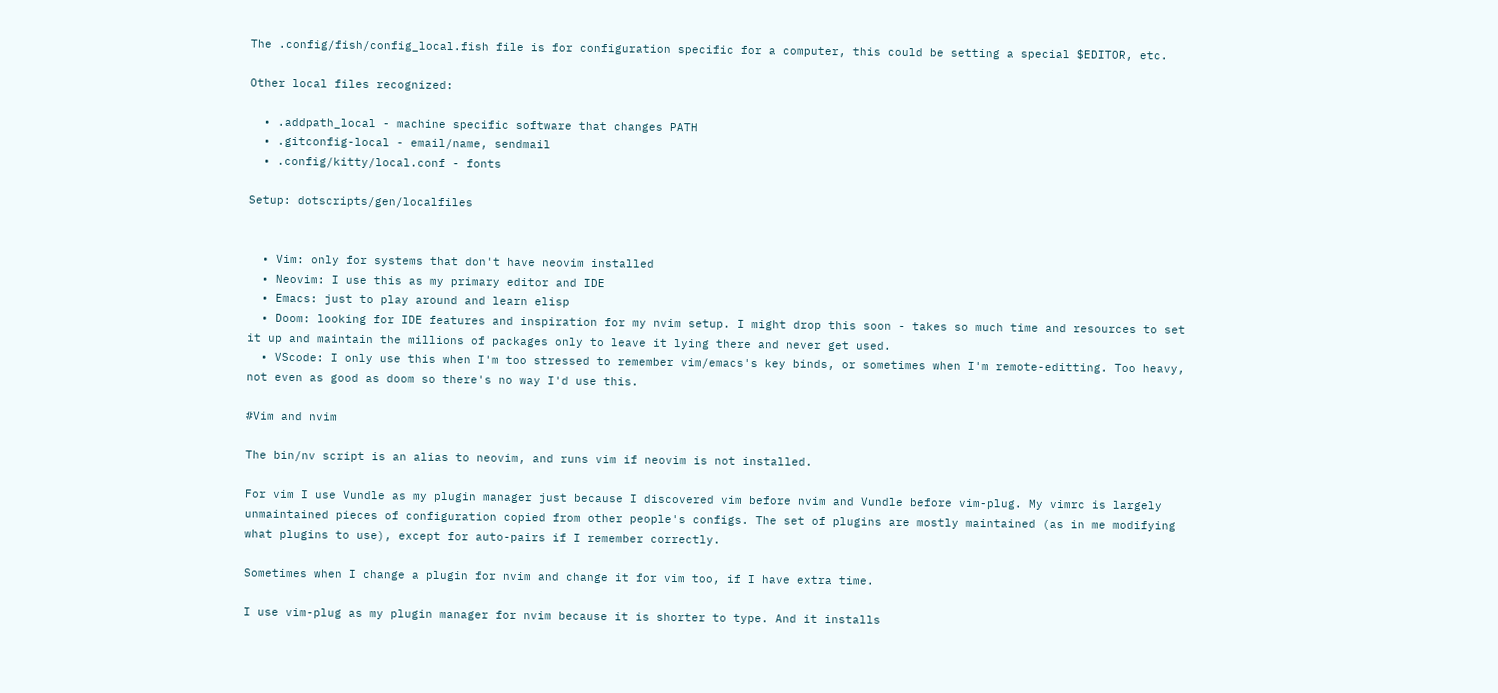The .config/fish/config_local.fish file is for configuration specific for a computer, this could be setting a special $EDITOR, etc.

Other local files recognized:

  • .addpath_local - machine specific software that changes PATH
  • .gitconfig-local - email/name, sendmail
  • .config/kitty/local.conf - fonts

Setup: dotscripts/gen/localfiles


  • Vim: only for systems that don't have neovim installed
  • Neovim: I use this as my primary editor and IDE
  • Emacs: just to play around and learn elisp
  • Doom: looking for IDE features and inspiration for my nvim setup. I might drop this soon - takes so much time and resources to set it up and maintain the millions of packages only to leave it lying there and never get used.
  • VScode: I only use this when I'm too stressed to remember vim/emacs's key binds, or sometimes when I'm remote-editting. Too heavy, not even as good as doom so there's no way I'd use this.

#Vim and nvim

The bin/nv script is an alias to neovim, and runs vim if neovim is not installed.

For vim I use Vundle as my plugin manager just because I discovered vim before nvim and Vundle before vim-plug. My vimrc is largely unmaintained pieces of configuration copied from other people's configs. The set of plugins are mostly maintained (as in me modifying what plugins to use), except for auto-pairs if I remember correctly.

Sometimes when I change a plugin for nvim and change it for vim too, if I have extra time.

I use vim-plug as my plugin manager for nvim because it is shorter to type. And it installs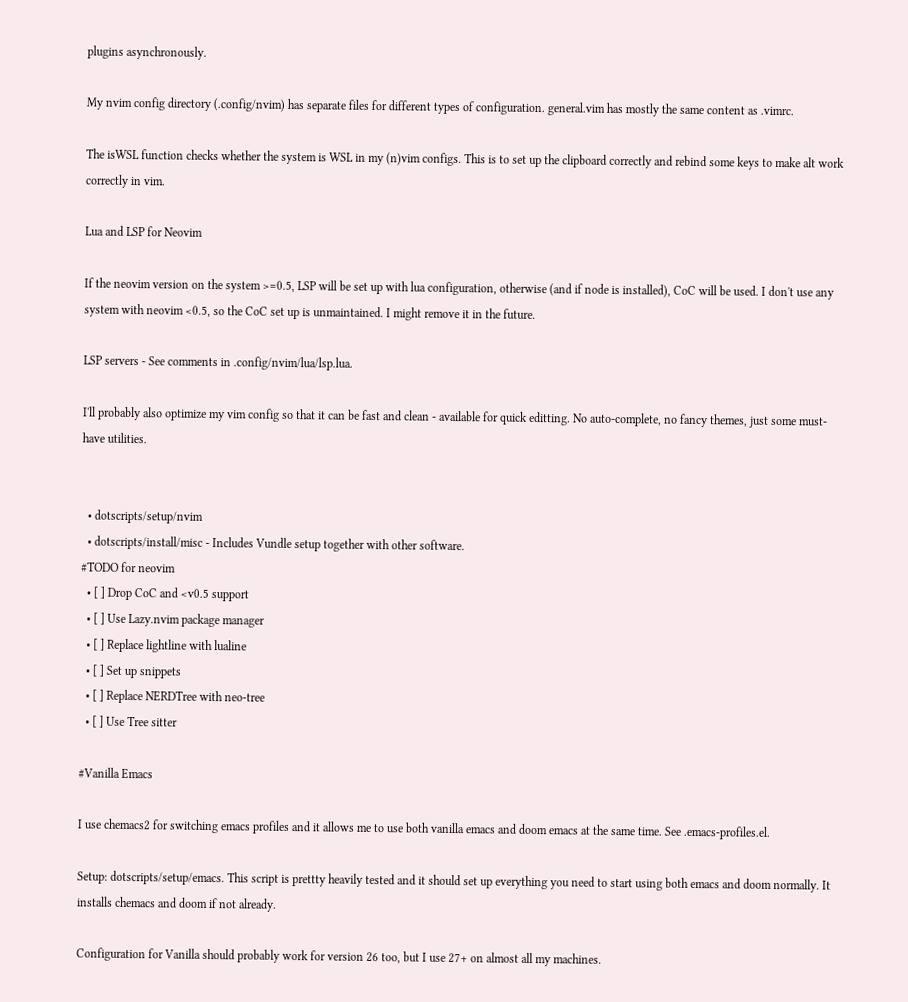plugins asynchronously.

My nvim config directory (.config/nvim) has separate files for different types of configuration. general.vim has mostly the same content as .vimrc.

The isWSL function checks whether the system is WSL in my (n)vim configs. This is to set up the clipboard correctly and rebind some keys to make alt work correctly in vim.

Lua and LSP for Neovim

If the neovim version on the system >=0.5, LSP will be set up with lua configuration, otherwise (and if node is installed), CoC will be used. I don't use any system with neovim <0.5, so the CoC set up is unmaintained. I might remove it in the future.

LSP servers - See comments in .config/nvim/lua/lsp.lua.

I'll probably also optimize my vim config so that it can be fast and clean - available for quick editting. No auto-complete, no fancy themes, just some must-have utilities.


  • dotscripts/setup/nvim
  • dotscripts/install/misc - Includes Vundle setup together with other software.
#TODO for neovim
  • [ ] Drop CoC and <v0.5 support
  • [ ] Use Lazy.nvim package manager
  • [ ] Replace lightline with lualine
  • [ ] Set up snippets
  • [ ] Replace NERDTree with neo-tree
  • [ ] Use Tree sitter

#Vanilla Emacs

I use chemacs2 for switching emacs profiles and it allows me to use both vanilla emacs and doom emacs at the same time. See .emacs-profiles.el.

Setup: dotscripts/setup/emacs. This script is prettty heavily tested and it should set up everything you need to start using both emacs and doom normally. It installs chemacs and doom if not already.

Configuration for Vanilla should probably work for version 26 too, but I use 27+ on almost all my machines.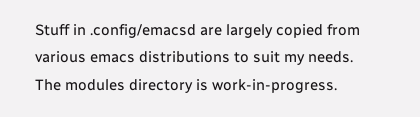Stuff in .config/emacsd are largely copied from various emacs distributions to suit my needs. The modules directory is work-in-progress.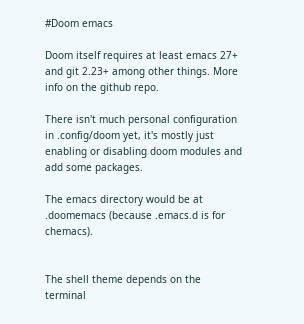#Doom emacs

Doom itself requires at least emacs 27+ and git 2.23+ among other things. More info on the github repo.

There isn't much personal configuration in .config/doom yet, it's mostly just enabling or disabling doom modules and add some packages.

The emacs directory would be at .doomemacs (because .emacs.d is for chemacs).


The shell theme depends on the terminal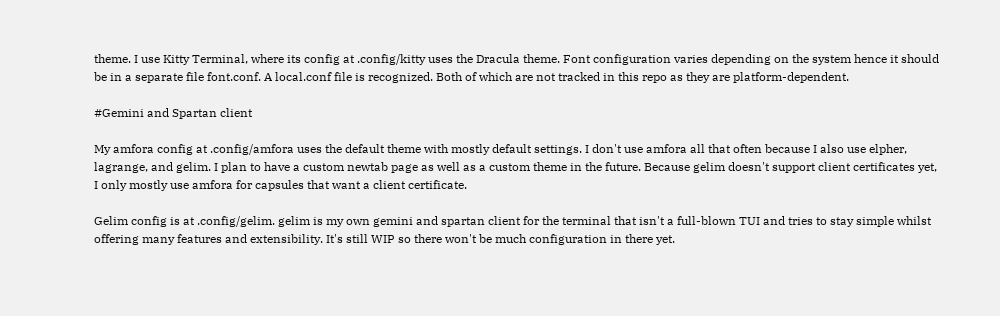theme. I use Kitty Terminal, where its config at .config/kitty uses the Dracula theme. Font configuration varies depending on the system hence it should be in a separate file font.conf. A local.conf file is recognized. Both of which are not tracked in this repo as they are platform-dependent.

#Gemini and Spartan client

My amfora config at .config/amfora uses the default theme with mostly default settings. I don't use amfora all that often because I also use elpher, lagrange, and gelim. I plan to have a custom newtab page as well as a custom theme in the future. Because gelim doesn't support client certificates yet, I only mostly use amfora for capsules that want a client certificate.

Gelim config is at .config/gelim. gelim is my own gemini and spartan client for the terminal that isn't a full-blown TUI and tries to stay simple whilst offering many features and extensibility. It's still WIP so there won't be much configuration in there yet.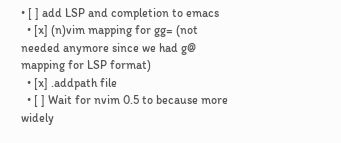• [ ] add LSP and completion to emacs
  • [x] (n)vim mapping for gg= (not needed anymore since we had g@ mapping for LSP format)
  • [x] .addpath file
  • [ ] Wait for nvim 0.5 to because more widely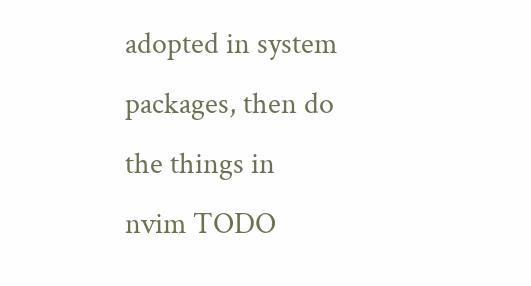adopted in system packages, then do the things in nvim TODO